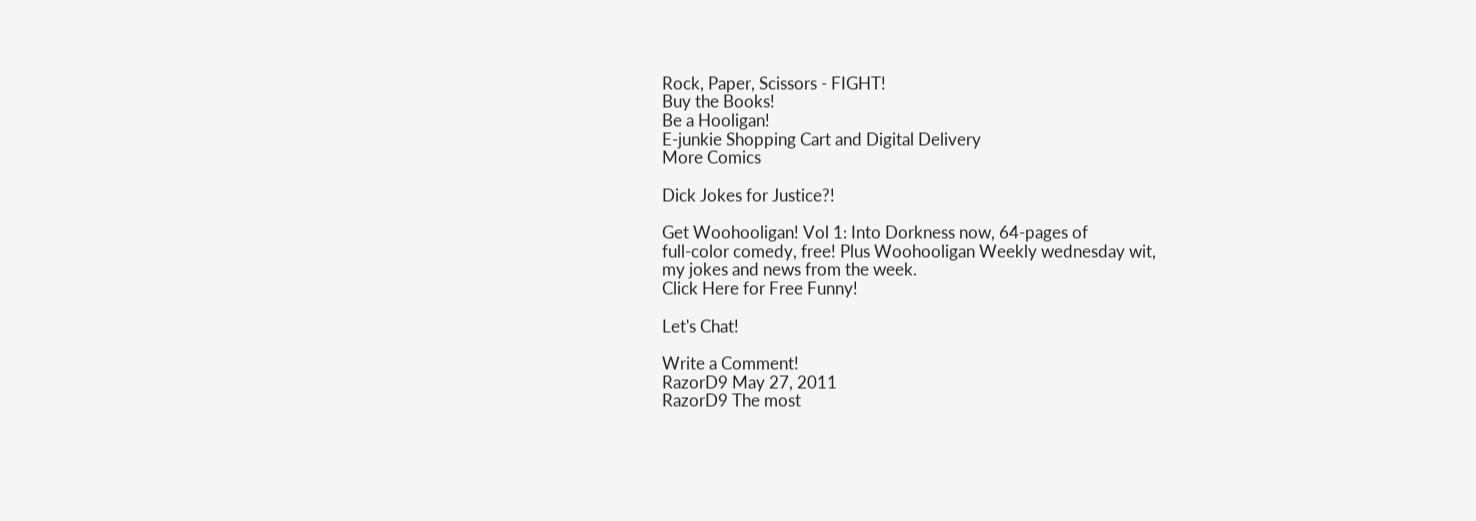Rock, Paper, Scissors - FIGHT!
Buy the Books!
Be a Hooligan!
E-junkie Shopping Cart and Digital Delivery
More Comics

Dick Jokes for Justice?!

Get Woohooligan! Vol 1: Into Dorkness now, 64-pages of
full-color comedy, free! Plus Woohooligan Weekly wednesday wit,
my jokes and news from the week.
Click Here for Free Funny!

Let's Chat!

Write a Comment!
RazorD9 May 27, 2011
RazorD9 The most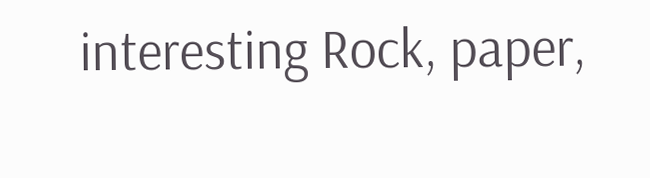interesting Rock, paper,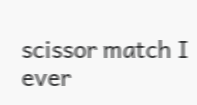scissor match I ever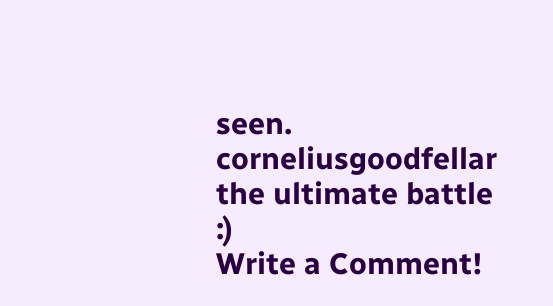seen.
corneliusgoodfellar the ultimate battle :)
Write a Comment!